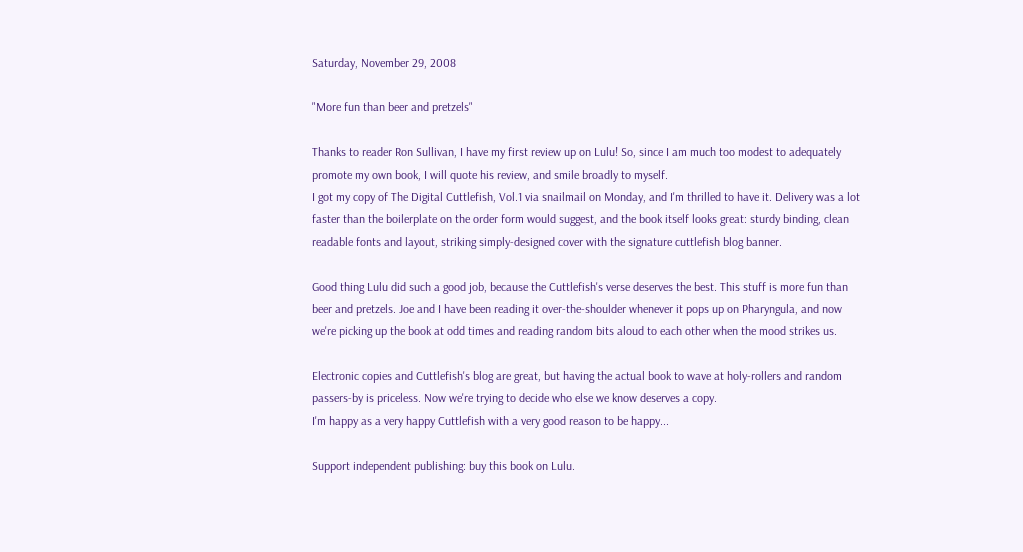Saturday, November 29, 2008

"More fun than beer and pretzels"

Thanks to reader Ron Sullivan, I have my first review up on Lulu! So, since I am much too modest to adequately promote my own book, I will quote his review, and smile broadly to myself.
I got my copy of The Digital Cuttlefish, Vol.1 via snailmail on Monday, and I'm thrilled to have it. Delivery was a lot faster than the boilerplate on the order form would suggest, and the book itself looks great: sturdy binding, clean readable fonts and layout, striking simply-designed cover with the signature cuttlefish blog banner.

Good thing Lulu did such a good job, because the Cuttlefish's verse deserves the best. This stuff is more fun than beer and pretzels. Joe and I have been reading it over-the-shoulder whenever it pops up on Pharyngula, and now we're picking up the book at odd times and reading random bits aloud to each other when the mood strikes us.

Electronic copies and Cuttlefish's blog are great, but having the actual book to wave at holy-rollers and random passers-by is priceless. Now we're trying to decide who else we know deserves a copy.
I'm happy as a very happy Cuttlefish with a very good reason to be happy...

Support independent publishing: buy this book on Lulu.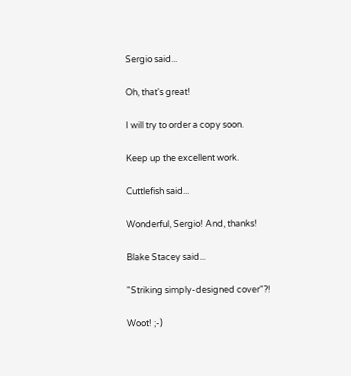Sergio said...

Oh, that's great!

I will try to order a copy soon.

Keep up the excellent work.

Cuttlefish said...

Wonderful, Sergio! And, thanks!

Blake Stacey said...

"Striking simply-designed cover"?!

Woot! ;-)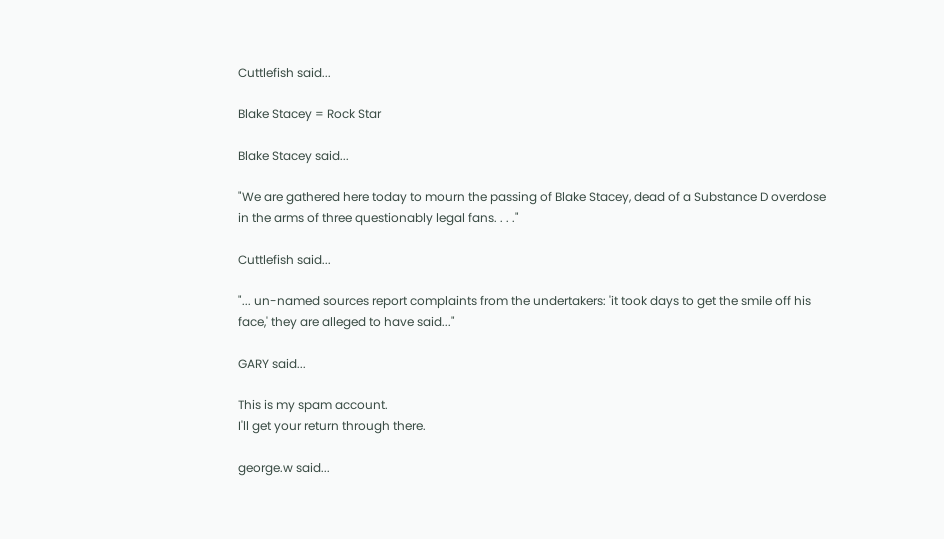Cuttlefish said...

Blake Stacey = Rock Star

Blake Stacey said...

"We are gathered here today to mourn the passing of Blake Stacey, dead of a Substance D overdose in the arms of three questionably legal fans. . . ."

Cuttlefish said...

"... un-named sources report complaints from the undertakers: 'it took days to get the smile off his face,' they are alleged to have said..."

GARY said...

This is my spam account.
I'll get your return through there.

george.w said...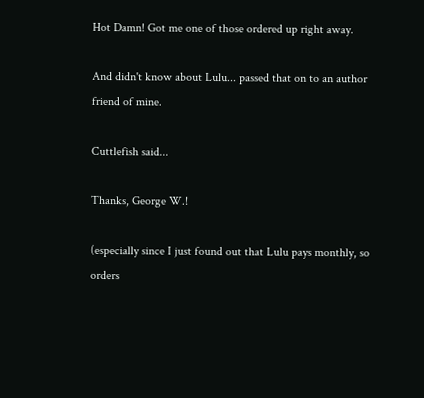Hot Damn! Got me one of those ordered up right away.

And didn't know about Lulu... passed that on to an author friend of mine.

Cuttlefish said...

Thanks, George W.!

(especially since I just found out that Lulu pays monthly, so orders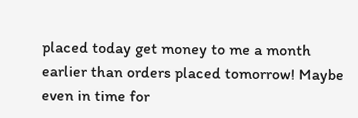placed today get money to me a month earlier than orders placed tomorrow! Maybe even in time for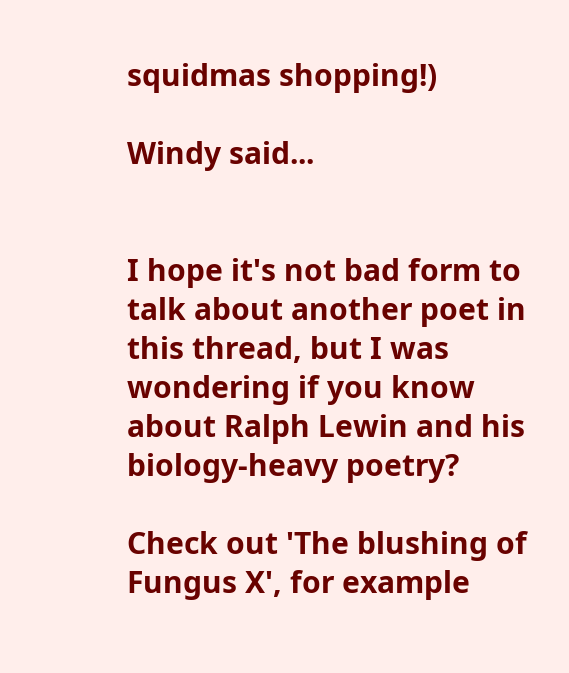squidmas shopping!)

Windy said...


I hope it's not bad form to talk about another poet in this thread, but I was wondering if you know about Ralph Lewin and his biology-heavy poetry?

Check out 'The blushing of Fungus X', for example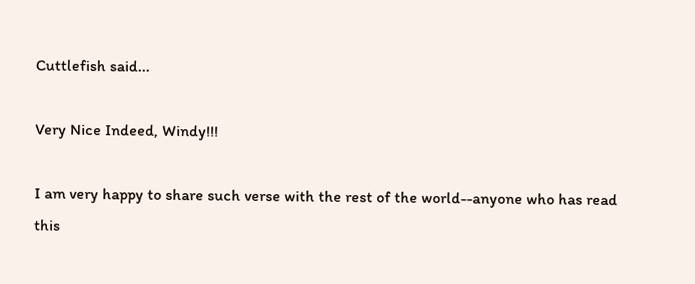Cuttlefish said...

Very Nice Indeed, Windy!!!

I am very happy to share such verse with the rest of the world--anyone who has read this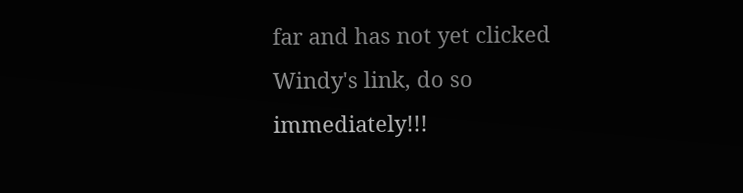far and has not yet clicked Windy's link, do so immediately!!!